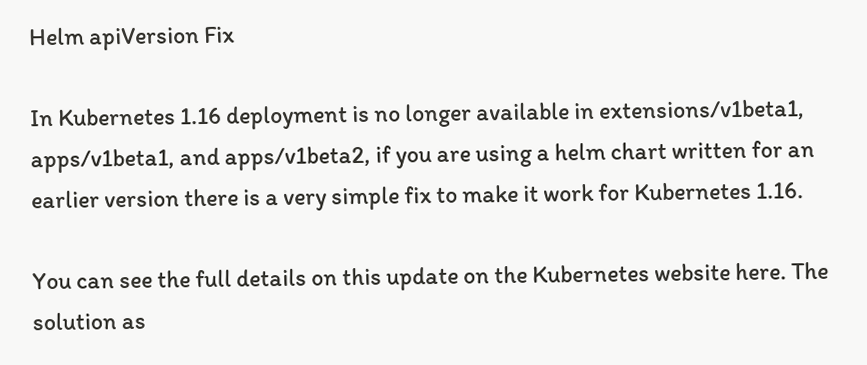Helm apiVersion Fix

In Kubernetes 1.16 deployment is no longer available in extensions/v1beta1, apps/v1beta1, and apps/v1beta2, if you are using a helm chart written for an earlier version there is a very simple fix to make it work for Kubernetes 1.16.

You can see the full details on this update on the Kubernetes website here. The solution as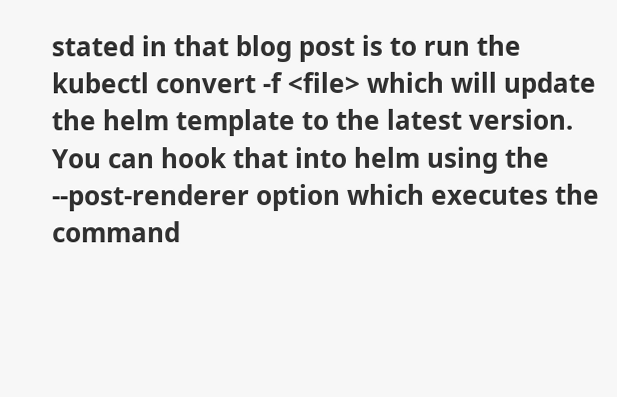stated in that blog post is to run the kubectl convert -f <file> which will update the helm template to the latest version. You can hook that into helm using the --post-renderer option which executes the command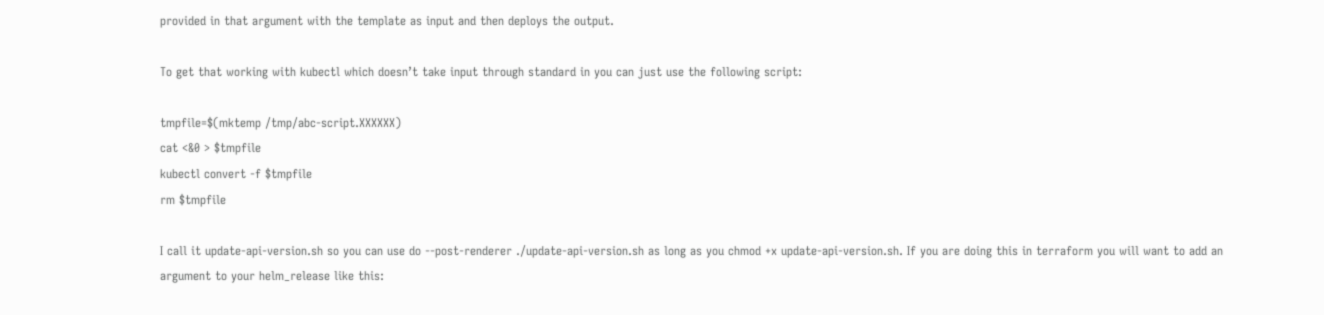provided in that argument with the template as input and then deploys the output.

To get that working with kubectl which doesn’t take input through standard in you can just use the following script:

tmpfile=$(mktemp /tmp/abc-script.XXXXXX)
cat <&0 > $tmpfile
kubectl convert -f $tmpfile
rm $tmpfile

I call it update-api-version.sh so you can use do --post-renderer ./update-api-version.sh as long as you chmod +x update-api-version.sh. If you are doing this in terraform you will want to add an argument to your helm_release like this: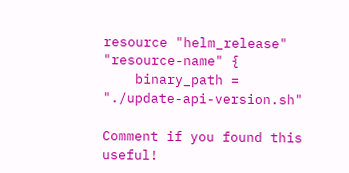resource "helm_release" "resource-name" {
    binary_path = "./update-api-version.sh"

Comment if you found this useful!